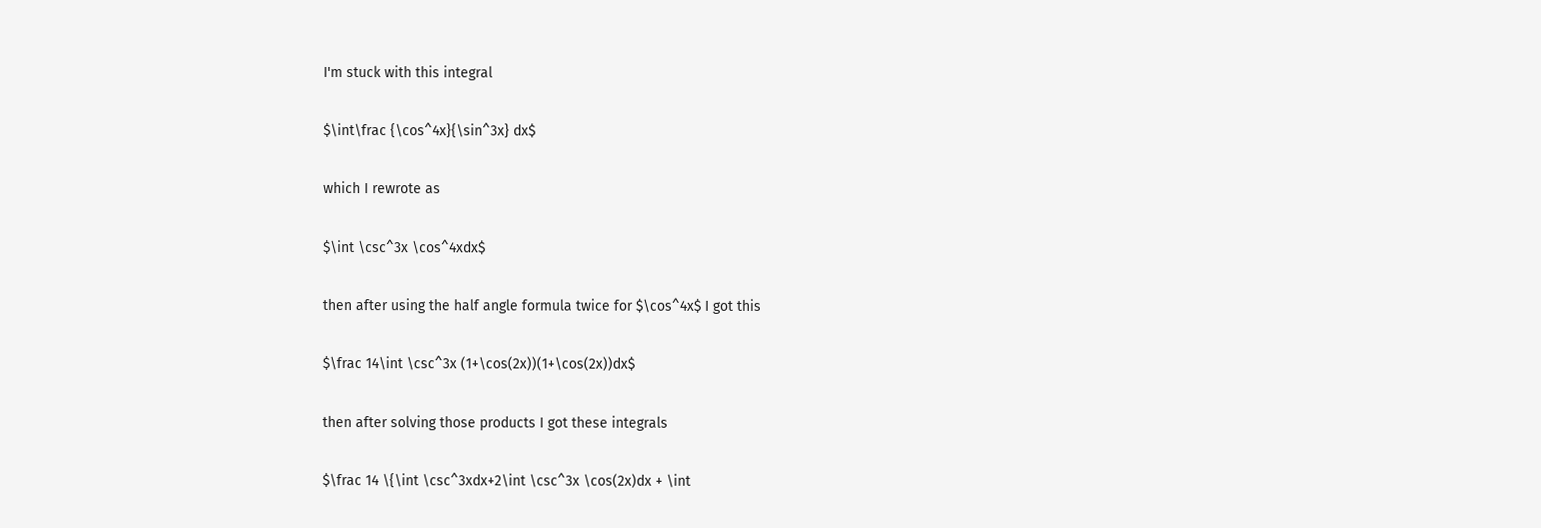I'm stuck with this integral

$\int\frac {\cos^4x}{\sin^3x} dx$

which I rewrote as

$\int \csc^3x \cos^4xdx$

then after using the half angle formula twice for $\cos^4x$ I got this

$\frac 14\int \csc^3x (1+\cos(2x))(1+\cos(2x))dx$

then after solving those products I got these integrals

$\frac 14 \{\int \csc^3xdx+2\int \csc^3x \cos(2x)dx + \int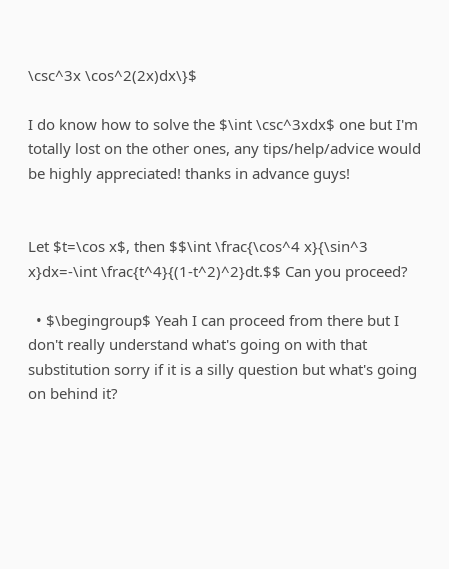\csc^3x \cos^2(2x)dx\}$

I do know how to solve the $\int \csc^3xdx$ one but I'm totally lost on the other ones, any tips/help/advice would be highly appreciated! thanks in advance guys!


Let $t=\cos x$, then $$\int \frac{\cos^4 x}{\sin^3 x}dx=-\int \frac{t^4}{(1-t^2)^2}dt.$$ Can you proceed?

  • $\begingroup$ Yeah I can proceed from there but I don't really understand what's going on with that substitution sorry if it is a silly question but what's going on behind it?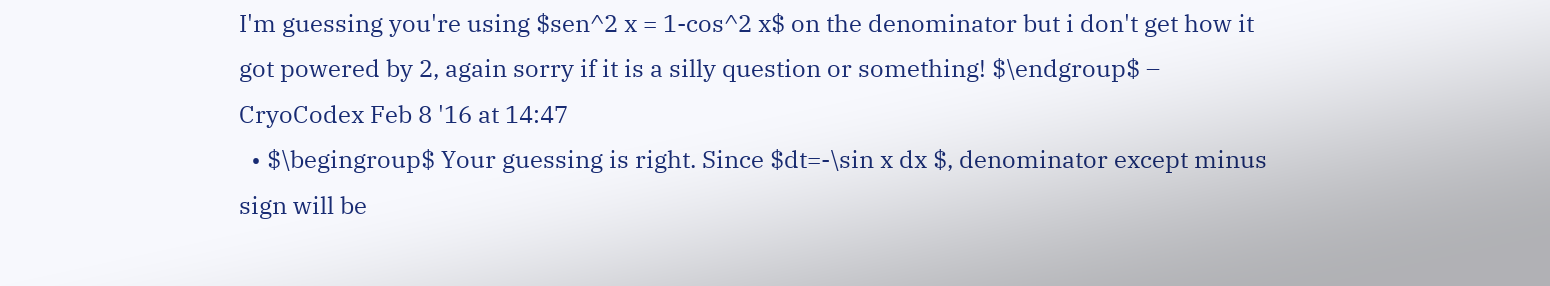I'm guessing you're using $sen^2 x = 1-cos^2 x$ on the denominator but i don't get how it got powered by 2, again sorry if it is a silly question or something! $\endgroup$ – CryoCodex Feb 8 '16 at 14:47
  • $\begingroup$ Your guessing is right. Since $dt=-\sin x dx $, denominator except minus sign will be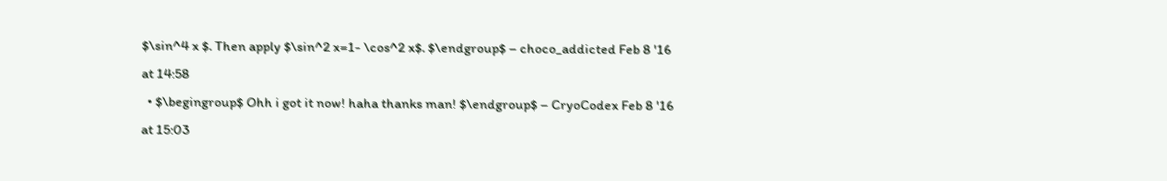$\sin^4 x $. Then apply $\sin^2 x=1- \cos^2 x$. $\endgroup$ – choco_addicted Feb 8 '16 at 14:58
  • $\begingroup$ Ohh i got it now! haha thanks man! $\endgroup$ – CryoCodex Feb 8 '16 at 15:03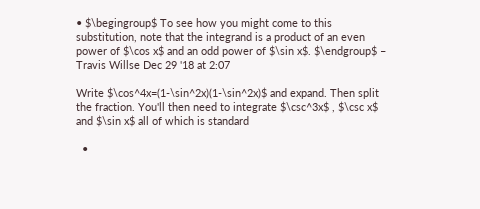• $\begingroup$ To see how you might come to this substitution, note that the integrand is a product of an even power of $\cos x$ and an odd power of $\sin x$. $\endgroup$ – Travis Willse Dec 29 '18 at 2:07

Write $\cos^4x=(1-\sin^2x)(1-\sin^2x)$ and expand. Then split the fraction. You'll then need to integrate $\csc^3x$ , $\csc x$ and $\sin x$ all of which is standard

  •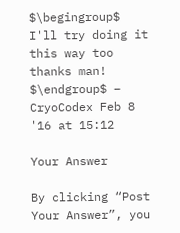$\begingroup$ I'll try doing it this way too thanks man! $\endgroup$ – CryoCodex Feb 8 '16 at 15:12

Your Answer

By clicking “Post Your Answer”, you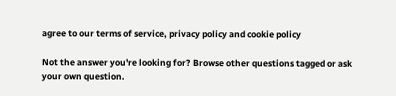agree to our terms of service, privacy policy and cookie policy

Not the answer you're looking for? Browse other questions tagged or ask your own question.